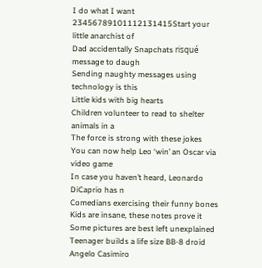I do what I want
23456789101112131415Start your little anarchist of
Dad accidentally Snapchats risqué message to daugh
Sending naughty messages using technology is this
Little kids with big hearts
Children volunteer to read to shelter animals in a
The force is strong with these jokes
You can now help Leo ‘win’ an Oscar via video game
In case you haven’t heard, Leonardo DiCaprio has n
Comedians exercising their funny bones
Kids are insane, these notes prove it
Some pictures are best left unexplained
Teenager builds a life size BB-8 droid
Angelo Casimiro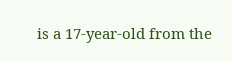is a 17-year-old from the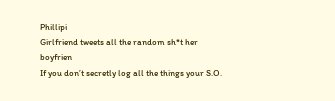Phillipi
Girlfriend tweets all the random sh*t her boyfrien
If you don’t secretly log all the things your S.O.